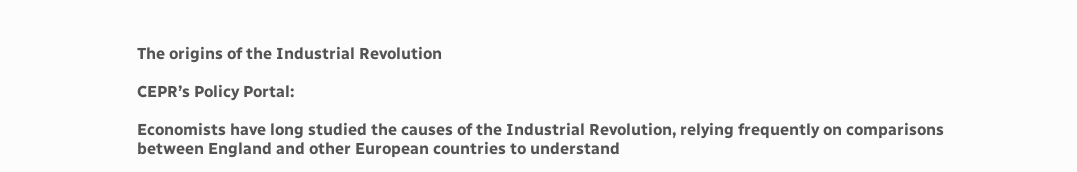The origins of the Industrial Revolution

CEPR’s Policy Portal:

Economists have long studied the causes of the Industrial Revolution, relying frequently on comparisons between England and other European countries to understand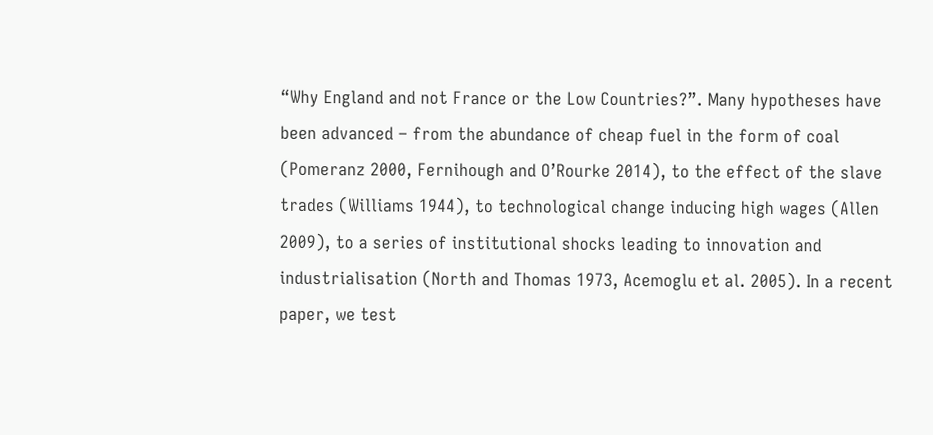“Why England and not France or the Low Countries?”. Many hypotheses have been advanced – from the abundance of cheap fuel in the form of coal (Pomeranz 2000, Fernihough and O’Rourke 2014), to the effect of the slave trades (Williams 1944), to technological change inducing high wages (Allen 2009), to a series of institutional shocks leading to innovation and industrialisation (North and Thomas 1973, Acemoglu et al. 2005). In a recent paper, we test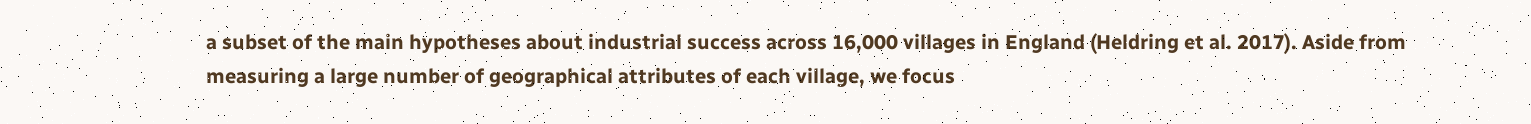a subset of the main hypotheses about industrial success across 16,000 villages in England (Heldring et al. 2017). Aside from measuring a large number of geographical attributes of each village, we focus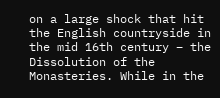on a large shock that hit the English countryside in the mid 16th century – the Dissolution of the Monasteries. While in the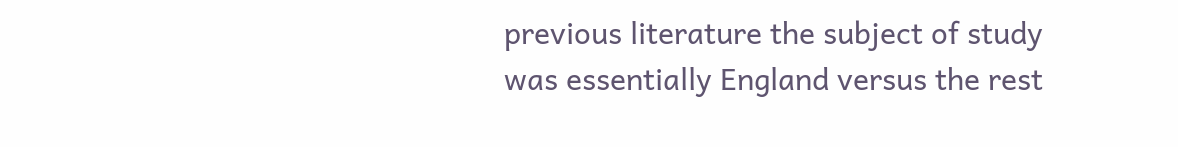previous literature the subject of study was essentially England versus the rest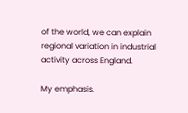of the world, we can explain regional variation in industrial activity across England.

My emphasis.